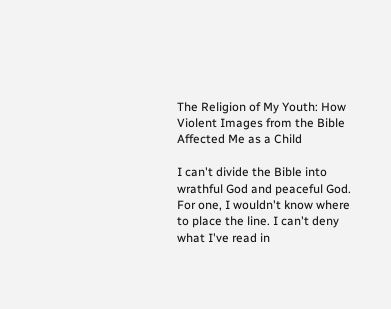The Religion of My Youth: How Violent Images from the Bible Affected Me as a Child

I can't divide the Bible into wrathful God and peaceful God. For one, I wouldn't know where to place the line. I can't deny what I've read in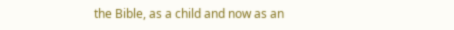the Bible, as a child and now as an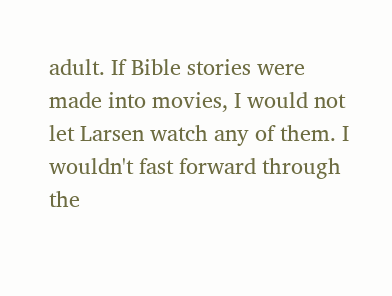adult. If Bible stories were made into movies, I would not let Larsen watch any of them. I wouldn't fast forward through the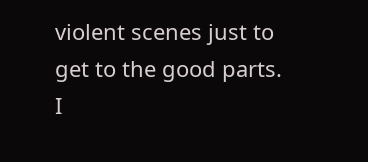violent scenes just to get to the good parts. I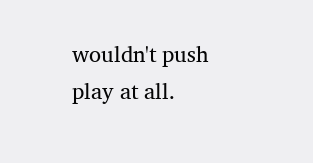wouldn't push play at all.